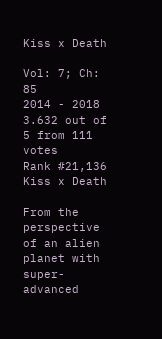Kiss x Death

Vol: 7; Ch: 85
2014 - 2018
3.632 out of 5 from 111 votes
Rank #21,136
Kiss x Death

From the perspective of an alien planet with super-advanced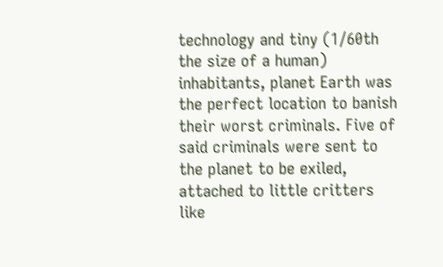technology and tiny (1/60th the size of a human) inhabitants, planet Earth was the perfect location to banish their worst criminals. Five of said criminals were sent to the planet to be exiled, attached to little critters like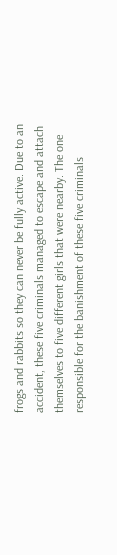frogs and rabbits so they can never be fully active. Due to an accident, these five criminals managed to escape and attach themselves to five different girls that were nearby. The one responsible for the banishment of these five criminals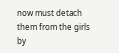now must detach them from the girls by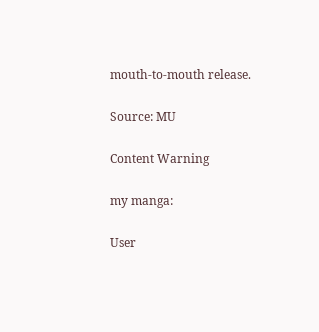mouth-to-mouth release.

Source: MU

Content Warning

my manga:

User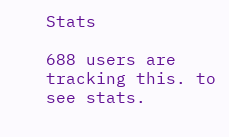Stats

688 users are tracking this. to see stats.